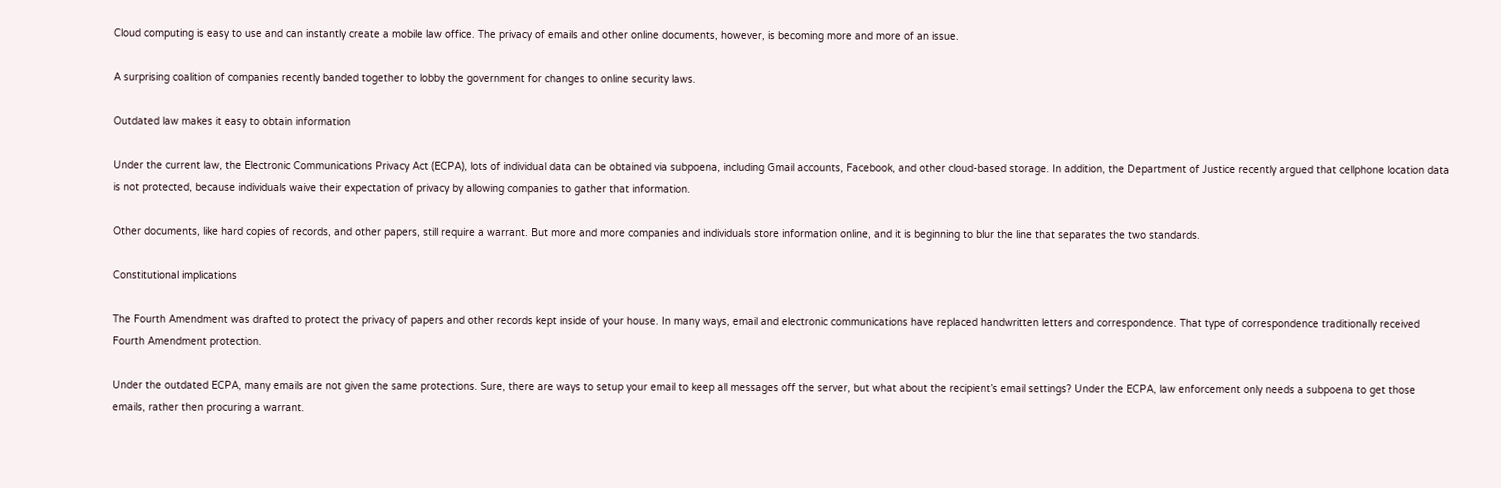Cloud computing is easy to use and can instantly create a mobile law office. The privacy of emails and other online documents, however, is becoming more and more of an issue.

A surprising coalition of companies recently banded together to lobby the government for changes to online security laws.

Outdated law makes it easy to obtain information

Under the current law, the Electronic Communications Privacy Act (ECPA), lots of individual data can be obtained via subpoena, including Gmail accounts, Facebook, and other cloud-based storage. In addition, the Department of Justice recently argued that cellphone location data is not protected, because individuals waive their expectation of privacy by allowing companies to gather that information.

Other documents, like hard copies of records, and other papers, still require a warrant. But more and more companies and individuals store information online, and it is beginning to blur the line that separates the two standards.

Constitutional implications

The Fourth Amendment was drafted to protect the privacy of papers and other records kept inside of your house. In many ways, email and electronic communications have replaced handwritten letters and correspondence. That type of correspondence traditionally received Fourth Amendment protection.

Under the outdated ECPA, many emails are not given the same protections. Sure, there are ways to setup your email to keep all messages off the server, but what about the recipient’s email settings? Under the ECPA, law enforcement only needs a subpoena to get those emails, rather then procuring a warrant.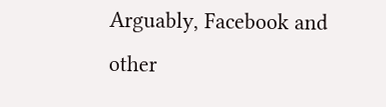Arguably, Facebook and other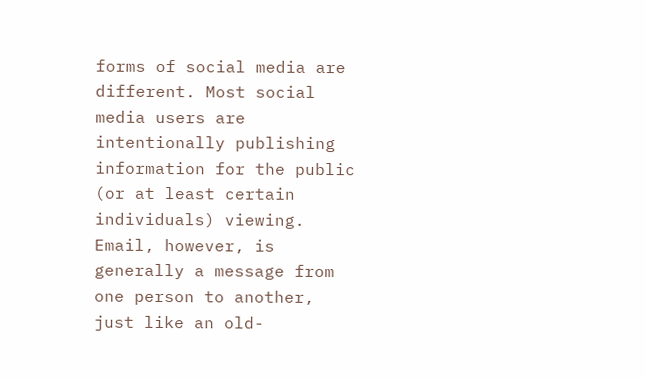forms of social media are different. Most social media users are intentionally publishing information for the public (or at least certain individuals) viewing. Email, however, is generally a message from one person to another, just like an old-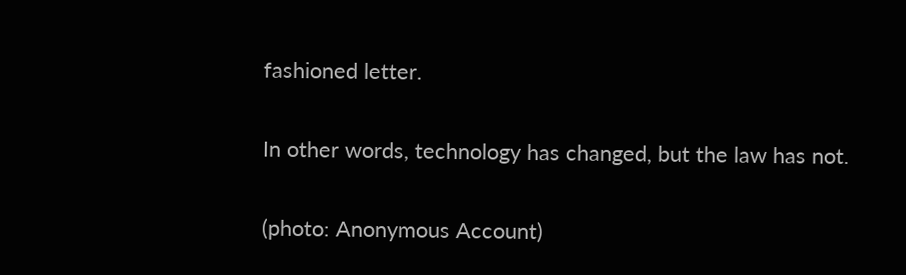fashioned letter.

In other words, technology has changed, but the law has not.

(photo: Anonymous Account)